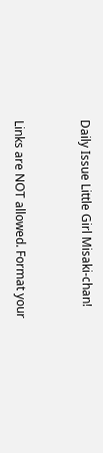Daily Issue Little Girl Misaki-chan!


Links are NOT allowed. Format your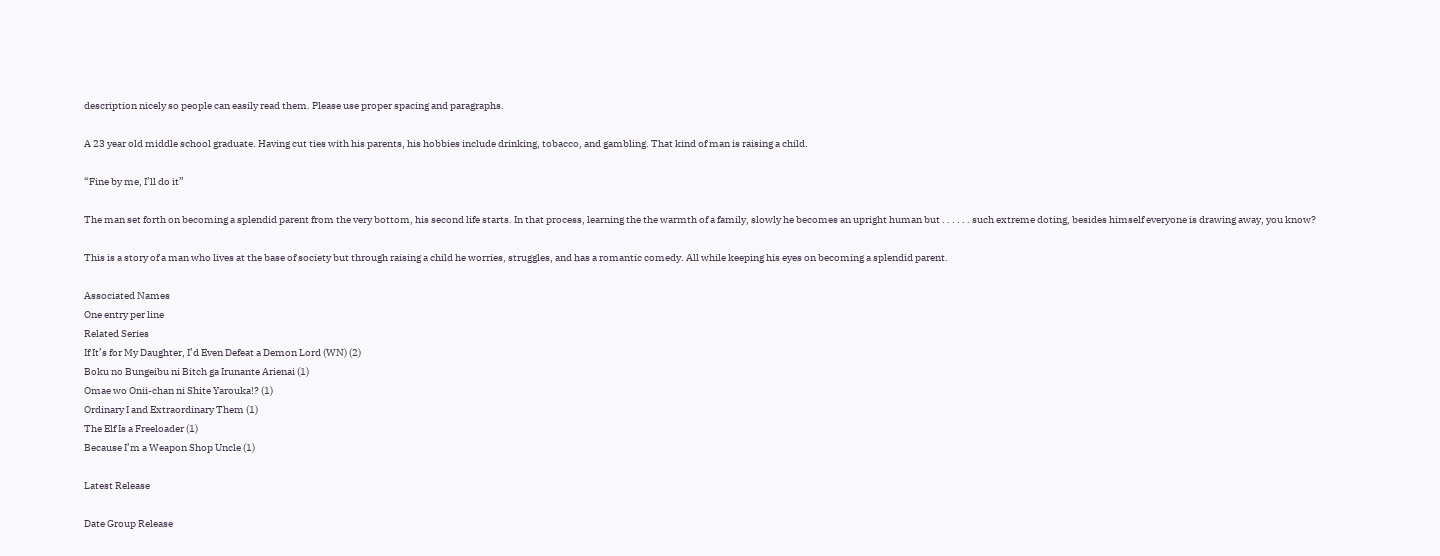description nicely so people can easily read them. Please use proper spacing and paragraphs.

A 23 year old middle school graduate. Having cut ties with his parents, his hobbies include drinking, tobacco, and gambling. That kind of man is raising a child.

“Fine by me, I’ll do it”

The man set forth on becoming a splendid parent from the very bottom, his second life starts. In that process, learning the the warmth of a family, slowly he becomes an upright human but . . . . . . such extreme doting, besides himself everyone is drawing away, you know?

This is a story of a man who lives at the base of society but through raising a child he worries, struggles, and has a romantic comedy. All while keeping his eyes on becoming a splendid parent.

Associated Names
One entry per line
Related Series
If It’s for My Daughter, I’d Even Defeat a Demon Lord (WN) (2)
Boku no Bungeibu ni Bitch ga Irunante Arienai (1)
Omae wo Onii-chan ni Shite Yarouka!? (1)
Ordinary I and Extraordinary Them (1)
The Elf Is a Freeloader (1)
Because I’m a Weapon Shop Uncle (1)

Latest Release

Date Group Release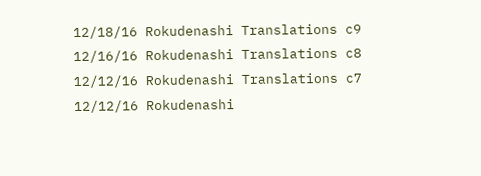12/18/16 Rokudenashi Translations c9
12/16/16 Rokudenashi Translations c8
12/12/16 Rokudenashi Translations c7
12/12/16 Rokudenashi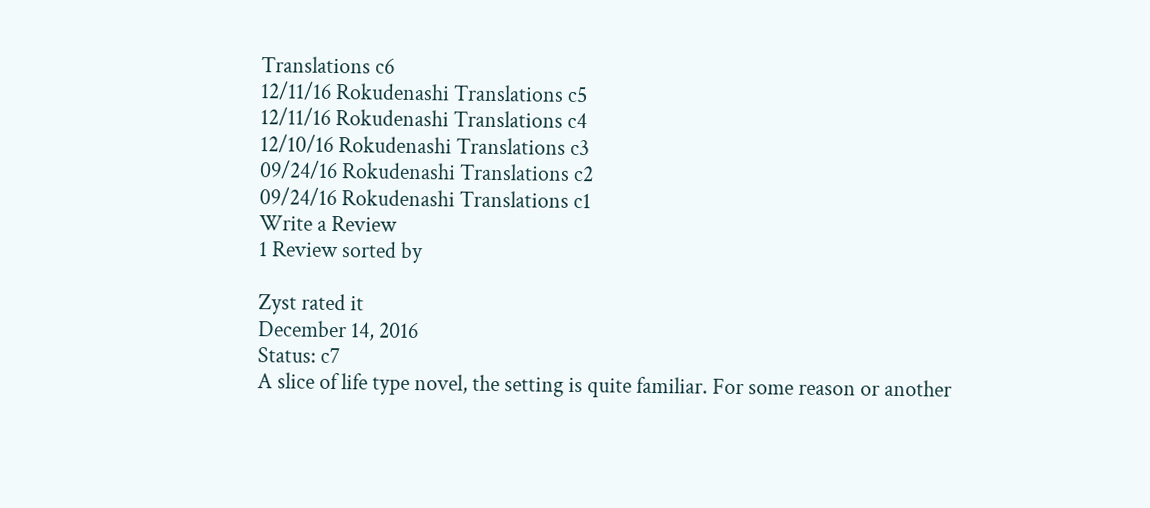Translations c6
12/11/16 Rokudenashi Translations c5
12/11/16 Rokudenashi Translations c4
12/10/16 Rokudenashi Translations c3
09/24/16 Rokudenashi Translations c2
09/24/16 Rokudenashi Translations c1
Write a Review
1 Review sorted by

Zyst rated it
December 14, 2016
Status: c7
A slice of life type novel, the setting is quite familiar. For some reason or another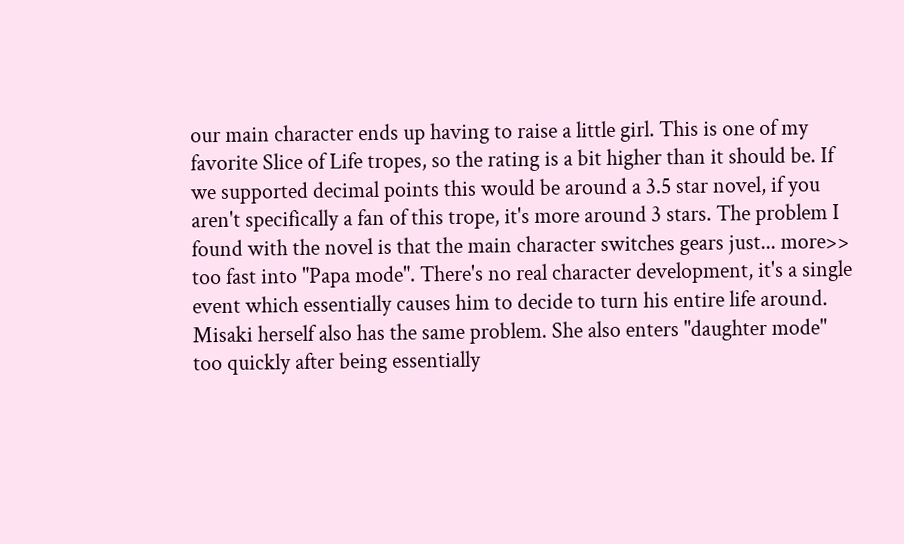our main character ends up having to raise a little girl. This is one of my favorite Slice of Life tropes, so the rating is a bit higher than it should be. If we supported decimal points this would be around a 3.5 star novel, if you aren't specifically a fan of this trope, it's more around 3 stars. The problem I found with the novel is that the main character switches gears just... more>> too fast into "Papa mode". There's no real character development, it's a single event which essentially causes him to decide to turn his entire life around. Misaki herself also has the same problem. She also enters "daughter mode" too quickly after being essentially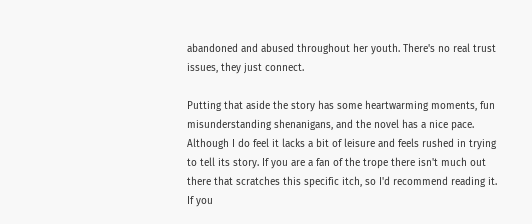abandoned and abused throughout her youth. There's no real trust issues, they just connect.

Putting that aside the story has some heartwarming moments, fun misunderstanding shenanigans, and the novel has a nice pace. Although I do feel it lacks a bit of leisure and feels rushed in trying to tell its story. If you are a fan of the trope there isn't much out there that scratches this specific itch, so I'd recommend reading it. If you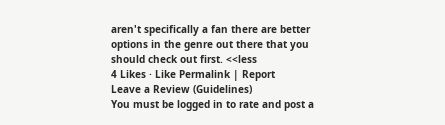aren't specifically a fan there are better options in the genre out there that you should check out first. <<less
4 Likes · Like Permalink | Report
Leave a Review (Guidelines)
You must be logged in to rate and post a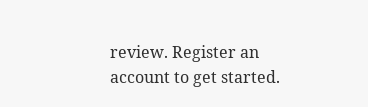review. Register an account to get started.